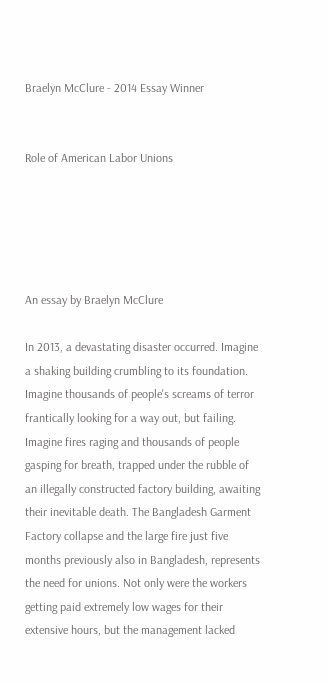Braelyn McClure - 2014 Essay Winner


Role of American Labor Unions





An essay by Braelyn McClure

In 2013, a devastating disaster occurred. Imagine a shaking building crumbling to its foundation. Imagine thousands of people's screams of terror frantically looking for a way out, but failing. Imagine fires raging and thousands of people gasping for breath, trapped under the rubble of an illegally constructed factory building, awaiting their inevitable death. The Bangladesh Garment Factory collapse and the large fire just five months previously also in Bangladesh, represents the need for unions. Not only were the workers getting paid extremely low wages for their extensive hours, but the management lacked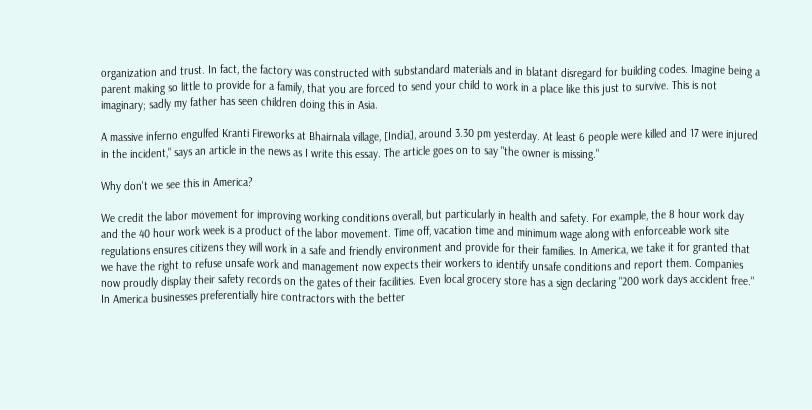organization and trust. In fact, the factory was constructed with substandard materials and in blatant disregard for building codes. Imagine being a parent making so little to provide for a family, that you are forced to send your child to work in a place like this just to survive. This is not imaginary; sadly my father has seen children doing this in Asia.

A massive inferno engulfed Kranti Fireworks at Bhairnala village, [India], around 3.30 pm yesterday. At least 6 people were killed and 17 were injured in the incident," says an article in the news as I write this essay. The article goes on to say "the owner is missing."

Why don't we see this in America?

We credit the labor movement for improving working conditions overall, but particularly in health and safety. For example, the 8 hour work day and the 40 hour work week is a product of the labor movement. Time off, vacation time and minimum wage along with enforceable work site regulations ensures citizens they will work in a safe and friendly environment and provide for their families. In America, we take it for granted that we have the right to refuse unsafe work and management now expects their workers to identify unsafe conditions and report them. Companies now proudly display their safety records on the gates of their facilities. Even local grocery store has a sign declaring "200 work days accident free." In America businesses preferentially hire contractors with the better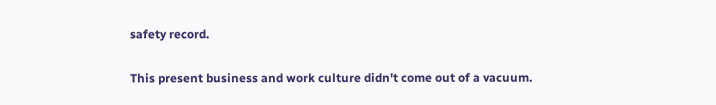safety record.

This present business and work culture didn't come out of a vacuum.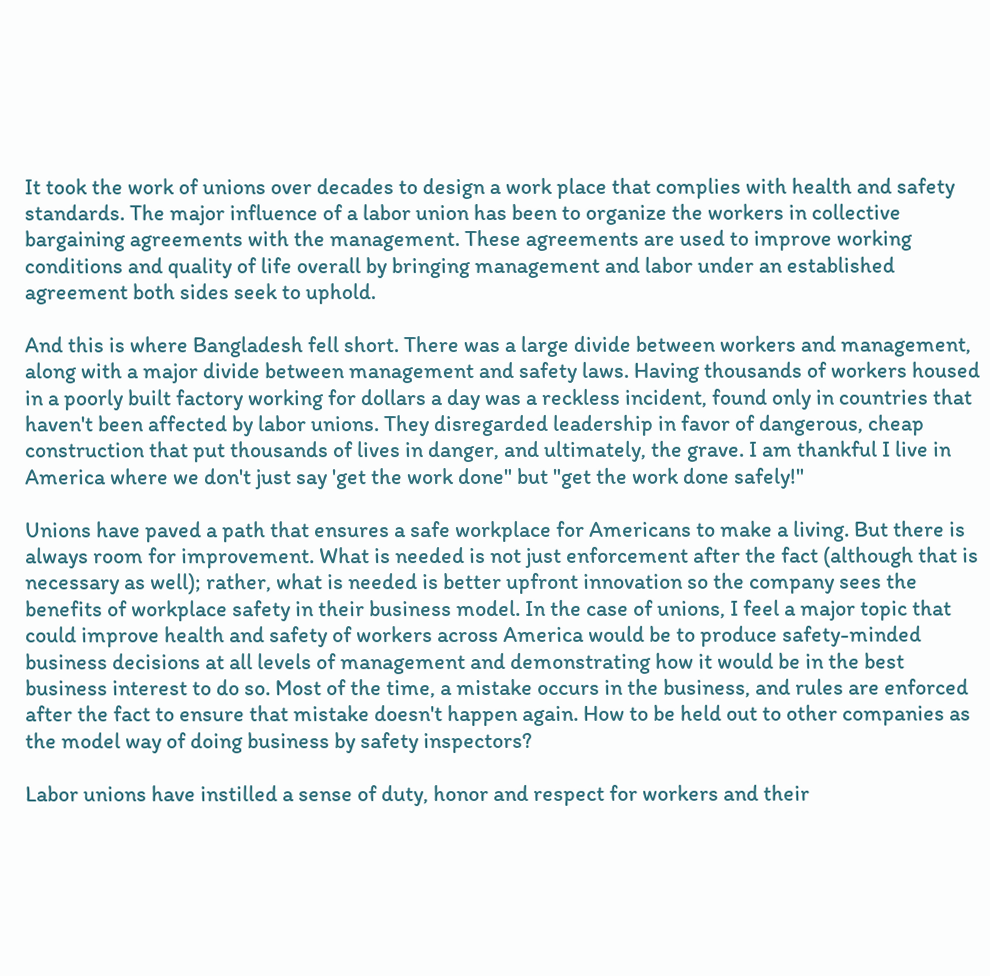It took the work of unions over decades to design a work place that complies with health and safety standards. The major influence of a labor union has been to organize the workers in collective bargaining agreements with the management. These agreements are used to improve working conditions and quality of life overall by bringing management and labor under an established agreement both sides seek to uphold.

And this is where Bangladesh fell short. There was a large divide between workers and management, along with a major divide between management and safety laws. Having thousands of workers housed in a poorly built factory working for dollars a day was a reckless incident, found only in countries that haven't been affected by labor unions. They disregarded leadership in favor of dangerous, cheap construction that put thousands of lives in danger, and ultimately, the grave. I am thankful I live in America where we don't just say 'get the work done" but "get the work done safely!"

Unions have paved a path that ensures a safe workplace for Americans to make a living. But there is always room for improvement. What is needed is not just enforcement after the fact (although that is necessary as well); rather, what is needed is better upfront innovation so the company sees the benefits of workplace safety in their business model. In the case of unions, I feel a major topic that could improve health and safety of workers across America would be to produce safety-minded business decisions at all levels of management and demonstrating how it would be in the best business interest to do so. Most of the time, a mistake occurs in the business, and rules are enforced after the fact to ensure that mistake doesn't happen again. How to be held out to other companies as the model way of doing business by safety inspectors?

Labor unions have instilled a sense of duty, honor and respect for workers and their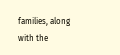families, along with the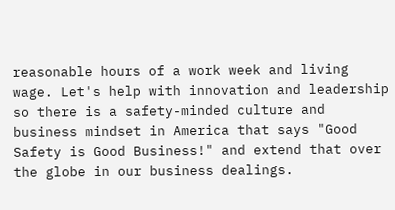reasonable hours of a work week and living wage. Let's help with innovation and leadership so there is a safety-minded culture and business mindset in America that says "Good Safety is Good Business!" and extend that over the globe in our business dealings.